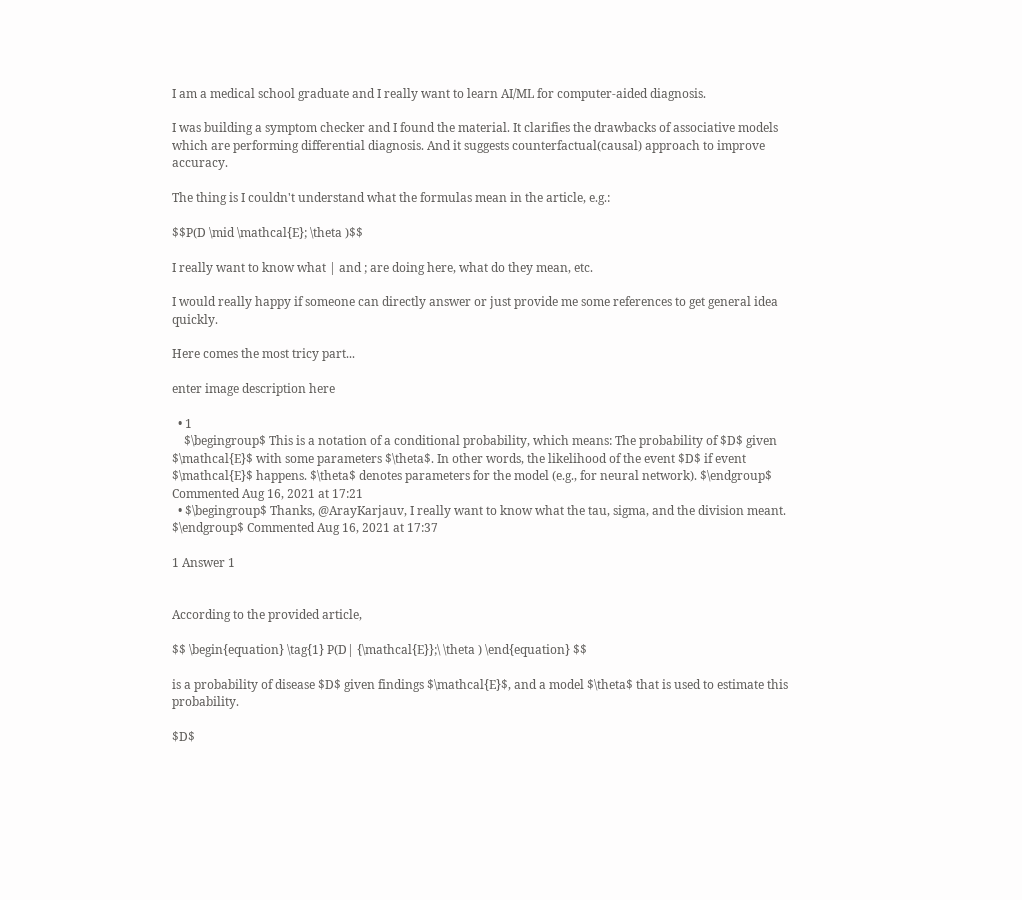I am a medical school graduate and I really want to learn AI/ML for computer-aided diagnosis.

I was building a symptom checker and I found the material. It clarifies the drawbacks of associative models which are performing differential diagnosis. And it suggests counterfactual(causal) approach to improve accuracy.

The thing is I couldn't understand what the formulas mean in the article, e.g.:

$$P(D \mid \mathcal{E}; \theta )$$

I really want to know what | and ; are doing here, what do they mean, etc.

I would really happy if someone can directly answer or just provide me some references to get general idea quickly.

Here comes the most tricy part...

enter image description here

  • 1
    $\begingroup$ This is a notation of a conditional probability, which means: The probability of $D$ given $\mathcal{E}$ with some parameters $\theta$. In other words, the likelihood of the event $D$ if event $\mathcal{E}$ happens. $\theta$ denotes parameters for the model (e.g., for neural network). $\endgroup$ Commented Aug 16, 2021 at 17:21
  • $\begingroup$ Thanks, @ArayKarjauv, I really want to know what the tau, sigma, and the division meant. $\endgroup$ Commented Aug 16, 2021 at 17:37

1 Answer 1


According to the provided article,

$$ \begin{equation} \tag{1} P(D| {\mathcal{E}};\ \theta ) \end{equation} $$

is a probability of disease $D$ given findings $\mathcal{E}$, and a model $\theta$ that is used to estimate this probability.

$D$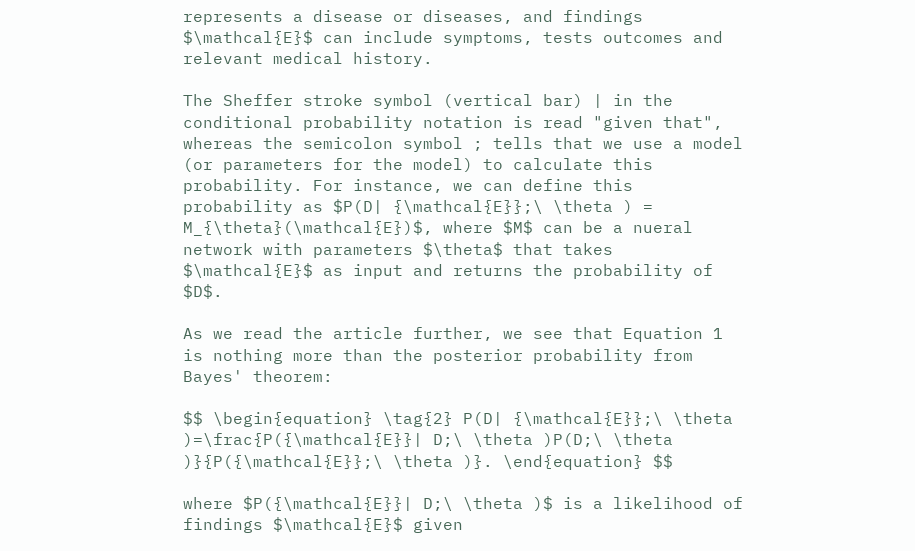represents a disease or diseases, and findings $\mathcal{E}$ can include symptoms, tests outcomes and relevant medical history.

The Sheffer stroke symbol (vertical bar) | in the conditional probability notation is read "given that", whereas the semicolon symbol ; tells that we use a model (or parameters for the model) to calculate this probability. For instance, we can define this probability as $P(D| {\mathcal{E}};\ \theta ) = M_{\theta}(\mathcal{E})$, where $M$ can be a nueral network with parameters $\theta$ that takes $\mathcal{E}$ as input and returns the probability of $D$.

As we read the article further, we see that Equation 1 is nothing more than the posterior probability from Bayes' theorem:

$$ \begin{equation} \tag{2} P(D| {\mathcal{E}};\ \theta )=\frac{P({\mathcal{E}}| D;\ \theta )P(D;\ \theta )}{P({\mathcal{E}};\ \theta )}. \end{equation} $$

where $P({\mathcal{E}}| D;\ \theta )$ is a likelihood of findings $\mathcal{E}$ given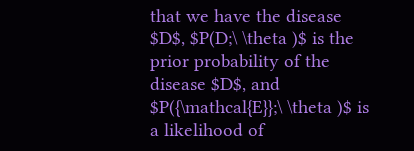that we have the disease $D$, $P(D;\ \theta )$ is the prior probability of the disease $D$, and $P({\mathcal{E}};\ \theta )$ is a likelihood of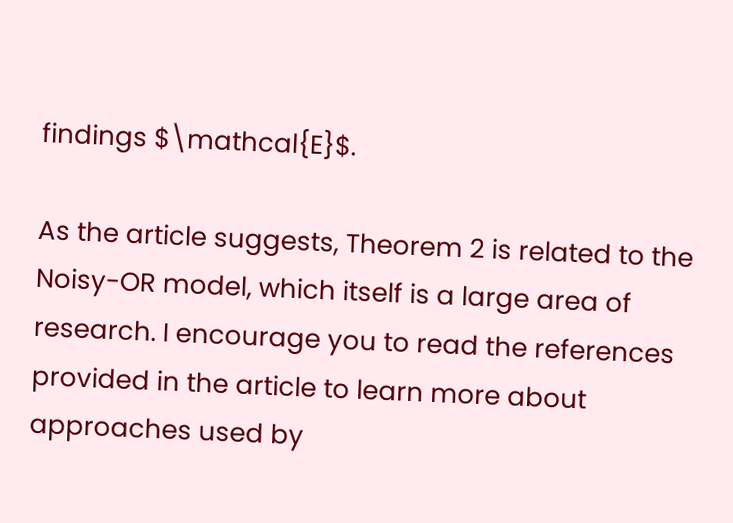findings $\mathcal{E}$.

As the article suggests, Theorem 2 is related to the Noisy-OR model, which itself is a large area of research. I encourage you to read the references provided in the article to learn more about approaches used by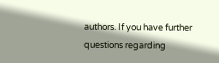authors. If you have further questions regarding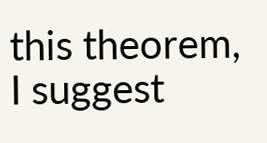this theorem, I suggest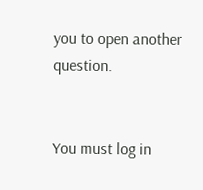you to open another question.


You must log in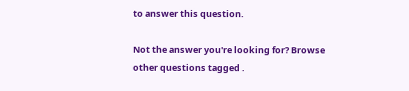to answer this question.

Not the answer you're looking for? Browse other questions tagged .